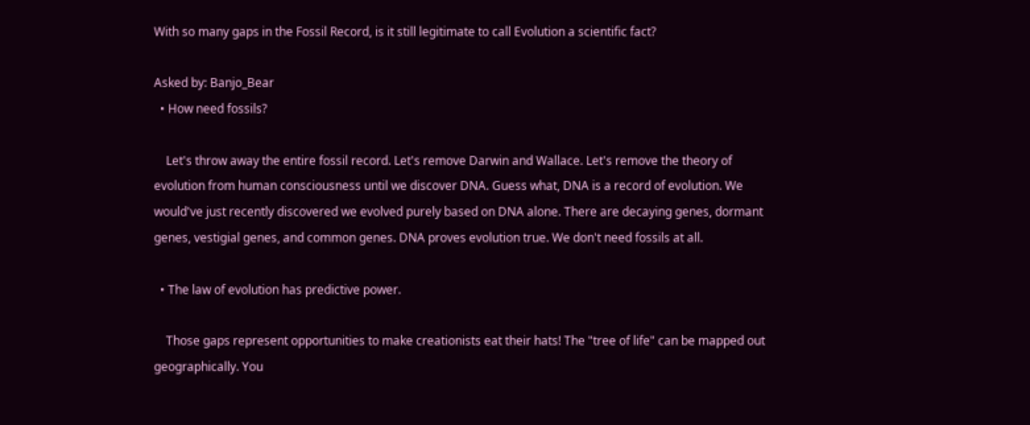With so many gaps in the Fossil Record, is it still legitimate to call Evolution a scientific fact?

Asked by: Banjo_Bear
  • How need fossils?

    Let's throw away the entire fossil record. Let's remove Darwin and Wallace. Let's remove the theory of evolution from human consciousness until we discover DNA. Guess what, DNA is a record of evolution. We would've just recently discovered we evolved purely based on DNA alone. There are decaying genes, dormant genes, vestigial genes, and common genes. DNA proves evolution true. We don't need fossils at all.

  • The law of evolution has predictive power.

    Those gaps represent opportunities to make creationists eat their hats! The "tree of life" can be mapped out geographically. You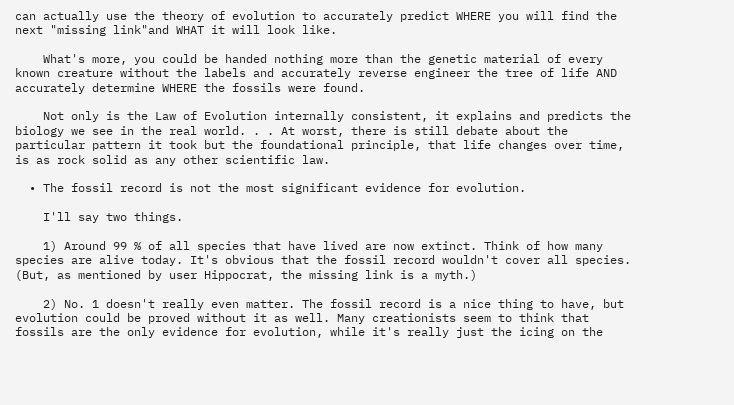can actually use the theory of evolution to accurately predict WHERE you will find the next "missing link"and WHAT it will look like.

    What's more, you could be handed nothing more than the genetic material of every known creature without the labels and accurately reverse engineer the tree of life AND accurately determine WHERE the fossils were found.

    Not only is the Law of Evolution internally consistent, it explains and predicts the biology we see in the real world. . . At worst, there is still debate about the particular pattern it took but the foundational principle, that life changes over time, is as rock solid as any other scientific law.

  • The fossil record is not the most significant evidence for evolution.

    I'll say two things.

    1) Around 99 % of all species that have lived are now extinct. Think of how many species are alive today. It's obvious that the fossil record wouldn't cover all species. (But, as mentioned by user Hippocrat, the missing link is a myth.)

    2) No. 1 doesn't really even matter. The fossil record is a nice thing to have, but evolution could be proved without it as well. Many creationists seem to think that fossils are the only evidence for evolution, while it's really just the icing on the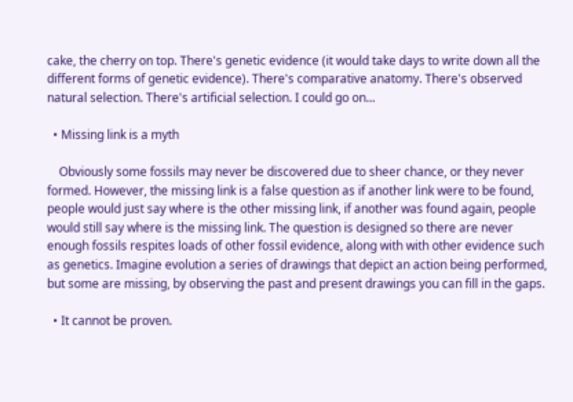cake, the cherry on top. There's genetic evidence (it would take days to write down all the different forms of genetic evidence). There's comparative anatomy. There's observed natural selection. There's artificial selection. I could go on...

  • Missing link is a myth

    Obviously some fossils may never be discovered due to sheer chance, or they never formed. However, the missing link is a false question as if another link were to be found, people would just say where is the other missing link, if another was found again, people would still say where is the missing link. The question is designed so there are never enough fossils respites loads of other fossil evidence, along with with other evidence such as genetics. Imagine evolution a series of drawings that depict an action being performed, but some are missing, by observing the past and present drawings you can fill in the gaps.

  • It cannot be proven.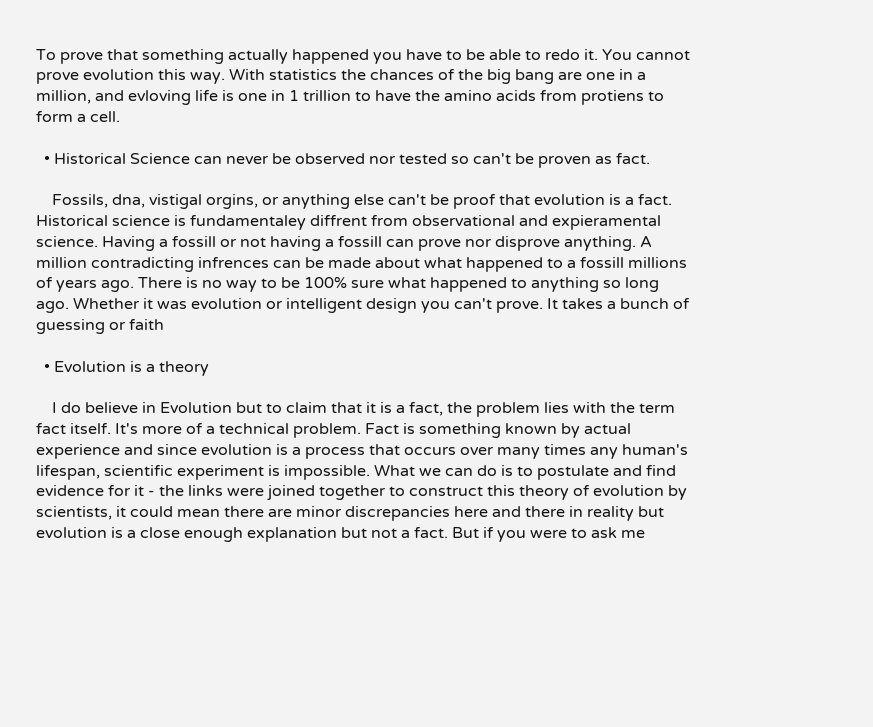To prove that something actually happened you have to be able to redo it. You cannot prove evolution this way. With statistics the chances of the big bang are one in a million, and evloving life is one in 1 trillion to have the amino acids from protiens to form a cell.

  • Historical Science can never be observed nor tested so can't be proven as fact.

    Fossils, dna, vistigal orgins, or anything else can't be proof that evolution is a fact. Historical science is fundamentaley diffrent from observational and expieramental science. Having a fossill or not having a fossill can prove nor disprove anything. A million contradicting infrences can be made about what happened to a fossill millions of years ago. There is no way to be 100% sure what happened to anything so long ago. Whether it was evolution or intelligent design you can't prove. It takes a bunch of guessing or faith

  • Evolution is a theory

    I do believe in Evolution but to claim that it is a fact, the problem lies with the term fact itself. It's more of a technical problem. Fact is something known by actual experience and since evolution is a process that occurs over many times any human's lifespan, scientific experiment is impossible. What we can do is to postulate and find evidence for it - the links were joined together to construct this theory of evolution by scientists, it could mean there are minor discrepancies here and there in reality but evolution is a close enough explanation but not a fact. But if you were to ask me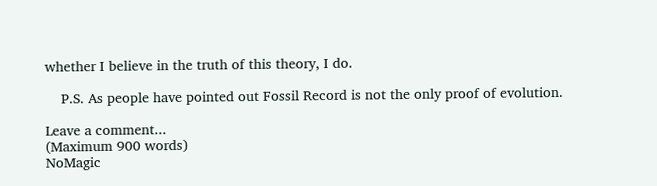whether I believe in the truth of this theory, I do.

    P.S. As people have pointed out Fossil Record is not the only proof of evolution.

Leave a comment...
(Maximum 900 words)
NoMagic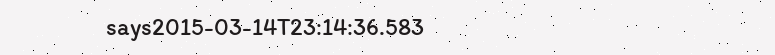says2015-03-14T23:14:36.583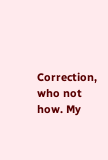Correction, who not how. My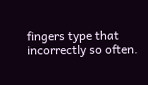fingers type that incorrectly so often.